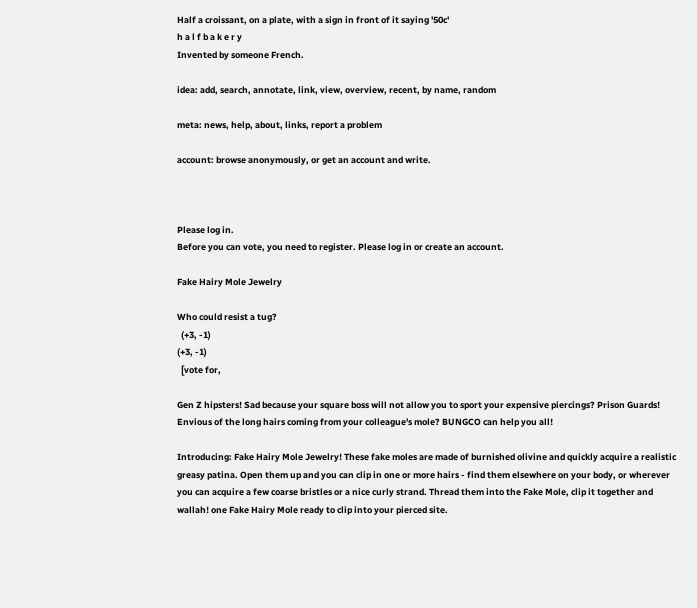Half a croissant, on a plate, with a sign in front of it saying '50c'
h a l f b a k e r y
Invented by someone French.

idea: add, search, annotate, link, view, overview, recent, by name, random

meta: news, help, about, links, report a problem

account: browse anonymously, or get an account and write.



Please log in.
Before you can vote, you need to register. Please log in or create an account.

Fake Hairy Mole Jewelry

Who could resist a tug?
  (+3, -1)
(+3, -1)
  [vote for,

Gen Z hipsters! Sad because your square boss will not allow you to sport your expensive piercings? Prison Guards! Envious of the long hairs coming from your colleague's mole? BUNGCO can help you all!

Introducing: Fake Hairy Mole Jewelry! These fake moles are made of burnished olivine and quickly acquire a realistic greasy patina. Open them up and you can clip in one or more hairs - find them elsewhere on your body, or wherever you can acquire a few coarse bristles or a nice curly strand. Thread them into the Fake Mole, clip it together and wallah! one Fake Hairy Mole ready to clip into your pierced site.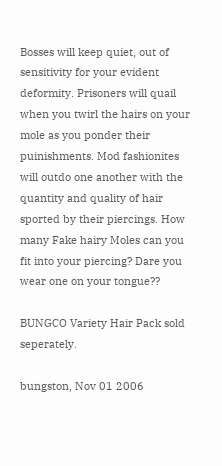Bosses will keep quiet, out of sensitivity for your evident deformity. Prisoners will quail when you twirl the hairs on your mole as you ponder their puinishments. Mod fashionites will outdo one another with the quantity and quality of hair sported by their piercings. How many Fake hairy Moles can you fit into your piercing? Dare you wear one on your tongue??

BUNGCO Variety Hair Pack sold seperately.

bungston, Nov 01 2006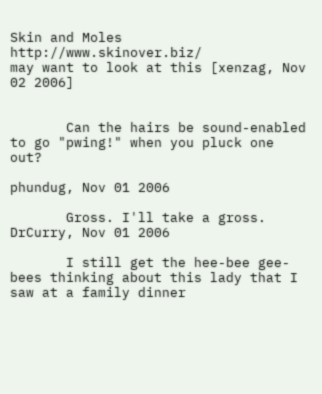Skin and Moles http://www.skinover.biz/
may want to look at this [xenzag, Nov 02 2006]


       Can the hairs be sound-enabled to go "pwing!" when you pluck one out?

phundug, Nov 01 2006

       Gross. I'll take a gross.
DrCurry, Nov 01 2006

       I still get the hee-bee gee-bees thinking about this lady that I saw at a family dinner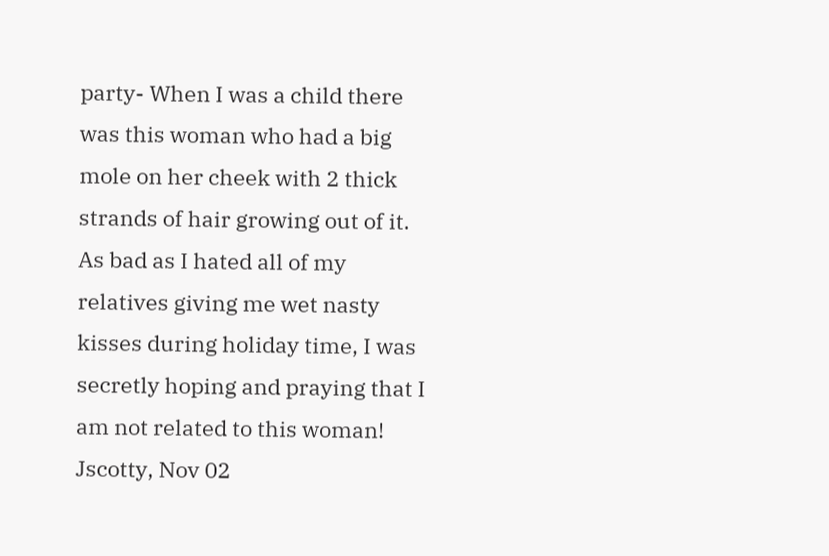party- When I was a child there was this woman who had a big mole on her cheek with 2 thick strands of hair growing out of it. As bad as I hated all of my relatives giving me wet nasty kisses during holiday time, I was secretly hoping and praying that I am not related to this woman!
Jscotty, Nov 02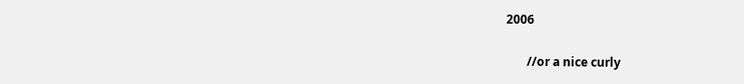2006

       //or a nice curly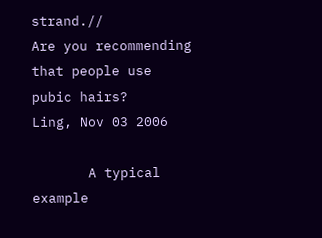strand.//
Are you recommending that people use pubic hairs?
Ling, Nov 03 2006

       A typical example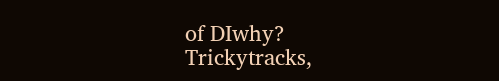of DIwhy?
Trickytracks,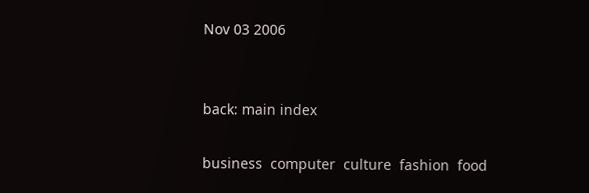Nov 03 2006


back: main index

business  computer  culture  fashion  food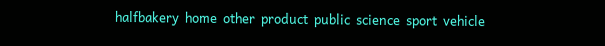halfbakery  home  other  product  public  science  sport  vehicle